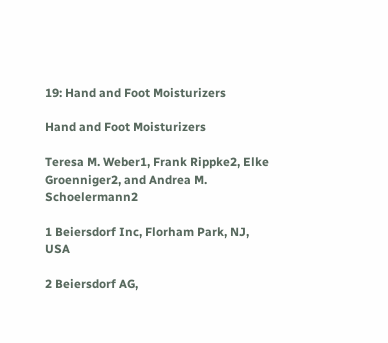19: Hand and Foot Moisturizers

Hand and Foot Moisturizers

Teresa M. Weber1, Frank Rippke2, Elke Groenniger2, and Andrea M. Schoelermann2

1 Beiersdorf Inc, Florham Park, NJ, USA

2 Beiersdorf AG,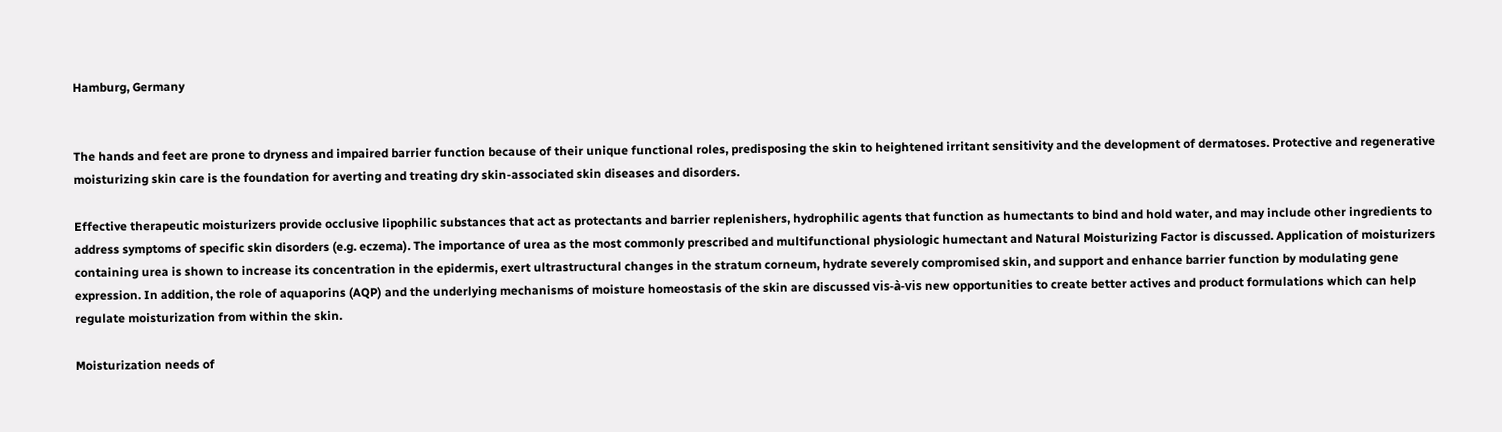Hamburg, Germany


The hands and feet are prone to dryness and impaired barrier function because of their unique functional roles, predisposing the skin to heightened irritant sensitivity and the development of dermatoses. Protective and regenerative moisturizing skin care is the foundation for averting and treating dry skin‐associated skin diseases and disorders.

Effective therapeutic moisturizers provide occlusive lipophilic substances that act as protectants and barrier replenishers, hydrophilic agents that function as humectants to bind and hold water, and may include other ingredients to address symptoms of specific skin disorders (e.g. eczema). The importance of urea as the most commonly prescribed and multifunctional physiologic humectant and Natural Moisturizing Factor is discussed. Application of moisturizers containing urea is shown to increase its concentration in the epidermis, exert ultrastructural changes in the stratum corneum, hydrate severely compromised skin, and support and enhance barrier function by modulating gene expression. In addition, the role of aquaporins (AQP) and the underlying mechanisms of moisture homeostasis of the skin are discussed vis‐à‐vis new opportunities to create better actives and product formulations which can help regulate moisturization from within the skin.

Moisturization needs of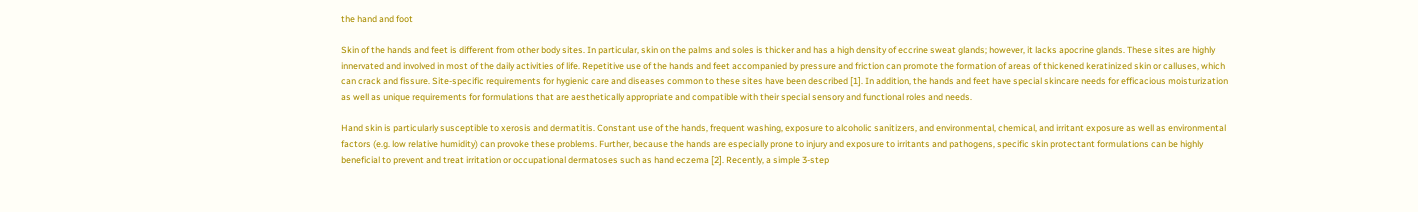the hand and foot

Skin of the hands and feet is different from other body sites. In particular, skin on the palms and soles is thicker and has a high density of eccrine sweat glands; however, it lacks apocrine glands. These sites are highly innervated and involved in most of the daily activities of life. Repetitive use of the hands and feet accompanied by pressure and friction can promote the formation of areas of thickened keratinized skin or calluses, which can crack and fissure. Site‐specific requirements for hygienic care and diseases common to these sites have been described [1]. In addition, the hands and feet have special skincare needs for efficacious moisturization as well as unique requirements for formulations that are aesthetically appropriate and compatible with their special sensory and functional roles and needs.

Hand skin is particularly susceptible to xerosis and dermatitis. Constant use of the hands, frequent washing, exposure to alcoholic sanitizers, and environmental, chemical, and irritant exposure as well as environmental factors (e.g. low relative humidity) can provoke these problems. Further, because the hands are especially prone to injury and exposure to irritants and pathogens, specific skin protectant formulations can be highly beneficial to prevent and treat irritation or occupational dermatoses such as hand eczema [2]. Recently, a simple 3‐step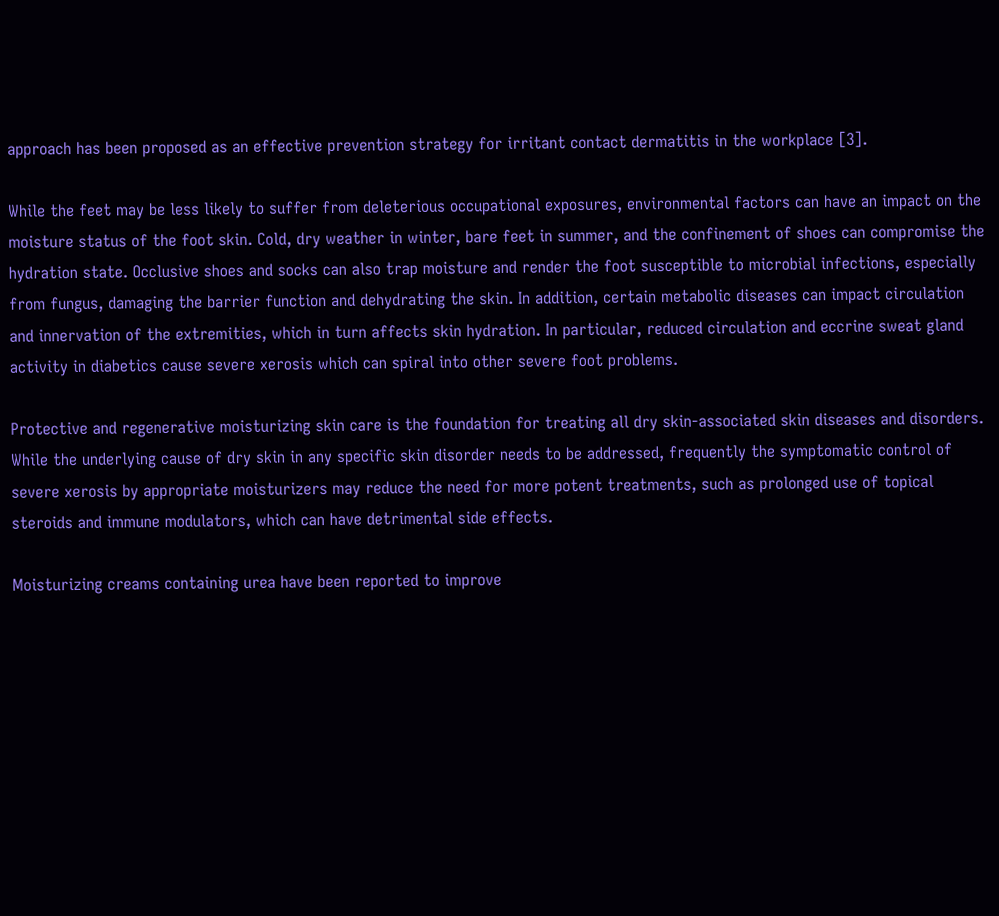approach has been proposed as an effective prevention strategy for irritant contact dermatitis in the workplace [3].

While the feet may be less likely to suffer from deleterious occupational exposures, environmental factors can have an impact on the moisture status of the foot skin. Cold, dry weather in winter, bare feet in summer, and the confinement of shoes can compromise the hydration state. Occlusive shoes and socks can also trap moisture and render the foot susceptible to microbial infections, especially from fungus, damaging the barrier function and dehydrating the skin. In addition, certain metabolic diseases can impact circulation and innervation of the extremities, which in turn affects skin hydration. In particular, reduced circulation and eccrine sweat gland activity in diabetics cause severe xerosis which can spiral into other severe foot problems.

Protective and regenerative moisturizing skin care is the foundation for treating all dry skin‐associated skin diseases and disorders. While the underlying cause of dry skin in any specific skin disorder needs to be addressed, frequently the symptomatic control of severe xerosis by appropriate moisturizers may reduce the need for more potent treatments, such as prolonged use of topical steroids and immune modulators, which can have detrimental side effects.

Moisturizing creams containing urea have been reported to improve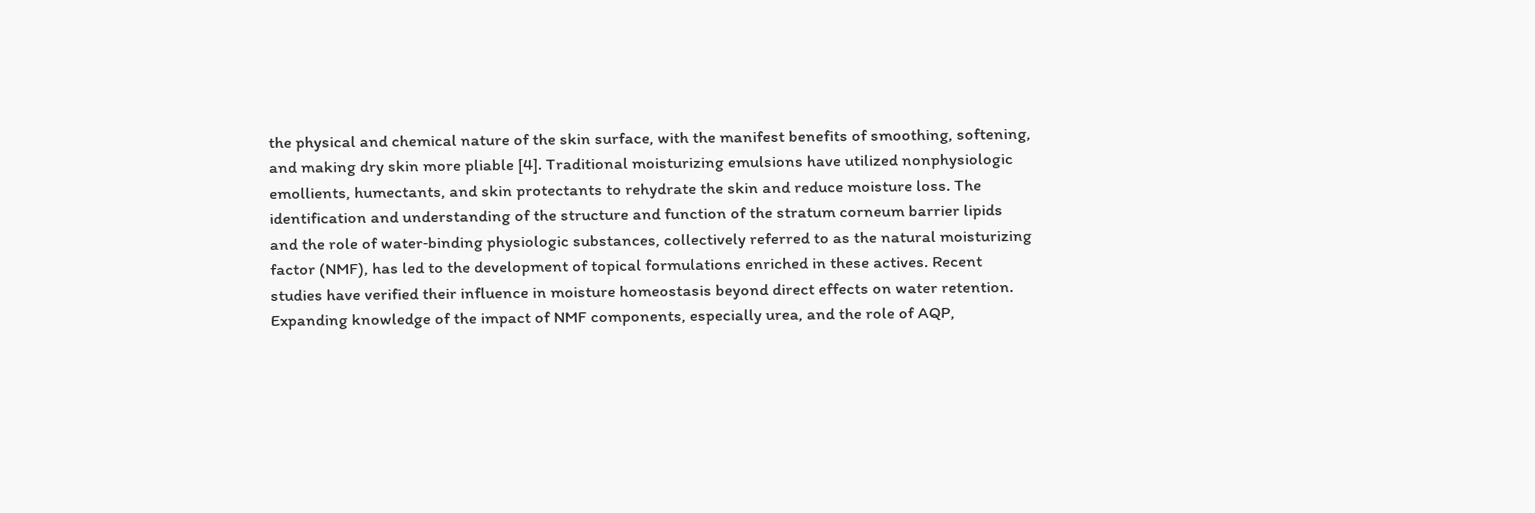the physical and chemical nature of the skin surface, with the manifest benefits of smoothing, softening, and making dry skin more pliable [4]. Traditional moisturizing emulsions have utilized nonphysiologic emollients, humectants, and skin protectants to rehydrate the skin and reduce moisture loss. The identification and understanding of the structure and function of the stratum corneum barrier lipids and the role of water‐binding physiologic substances, collectively referred to as the natural moisturizing factor (NMF), has led to the development of topical formulations enriched in these actives. Recent studies have verified their influence in moisture homeostasis beyond direct effects on water retention. Expanding knowledge of the impact of NMF components, especially urea, and the role of AQP,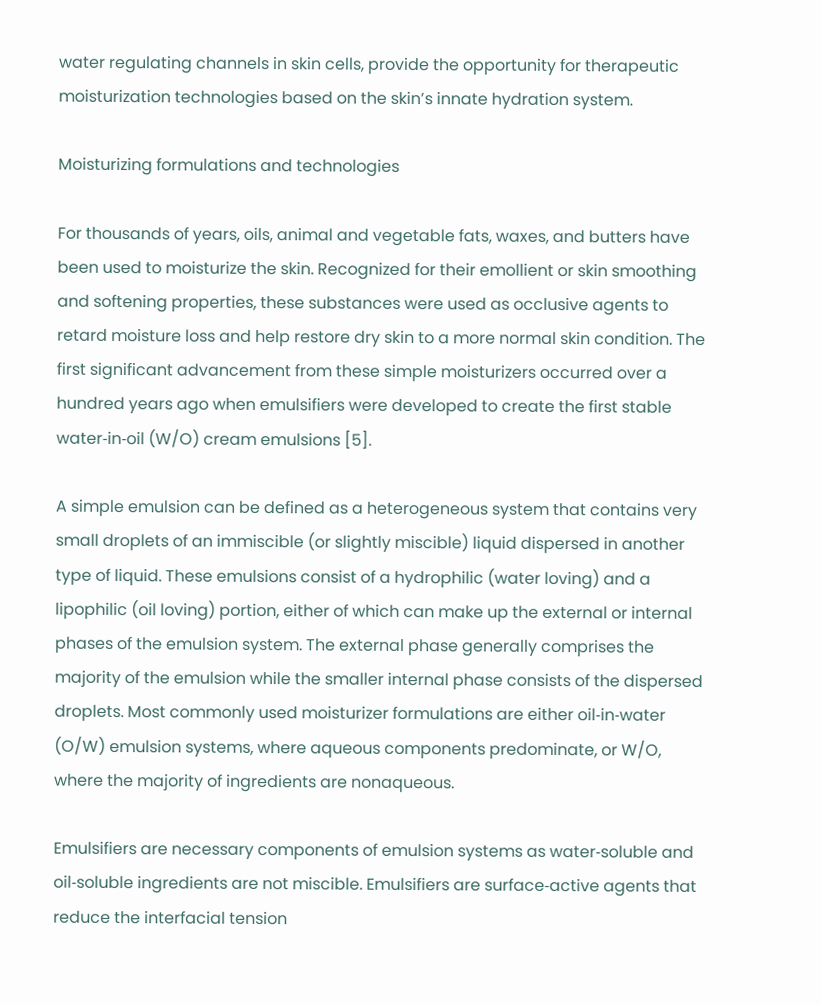water regulating channels in skin cells, provide the opportunity for therapeutic moisturization technologies based on the skin’s innate hydration system.

Moisturizing formulations and technologies

For thousands of years, oils, animal and vegetable fats, waxes, and butters have been used to moisturize the skin. Recognized for their emollient or skin smoothing and softening properties, these substances were used as occlusive agents to retard moisture loss and help restore dry skin to a more normal skin condition. The first significant advancement from these simple moisturizers occurred over a hundred years ago when emulsifiers were developed to create the first stable water‐in‐oil (W/O) cream emulsions [5].

A simple emulsion can be defined as a heterogeneous system that contains very small droplets of an immiscible (or slightly miscible) liquid dispersed in another type of liquid. These emulsions consist of a hydrophilic (water loving) and a lipophilic (oil loving) portion, either of which can make up the external or internal phases of the emulsion system. The external phase generally comprises the majority of the emulsion while the smaller internal phase consists of the dispersed droplets. Most commonly used moisturizer formulations are either oil‐in‐water (O/W) emulsion systems, where aqueous components predominate, or W/O, where the majority of ingredients are nonaqueous.

Emulsifiers are necessary components of emulsion systems as water‐soluble and oil‐soluble ingredients are not miscible. Emulsifiers are surface‐active agents that reduce the interfacial tension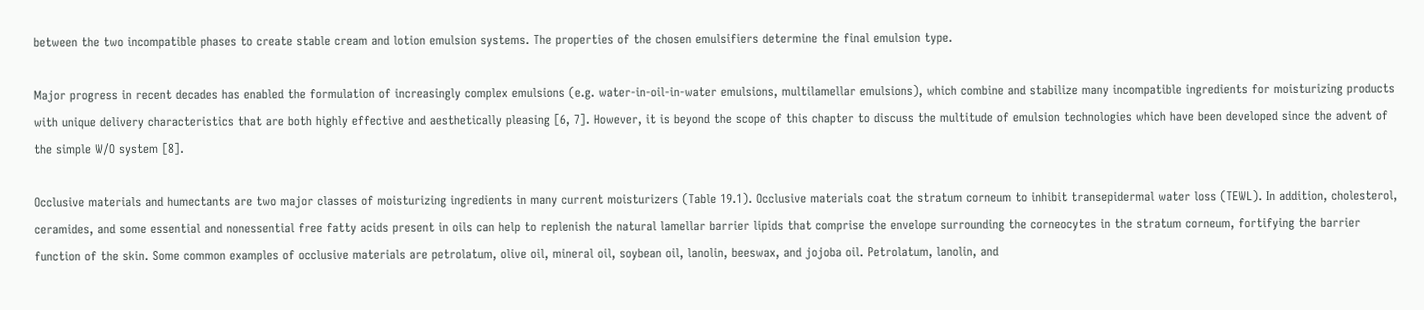between the two incompatible phases to create stable cream and lotion emulsion systems. The properties of the chosen emulsifiers determine the final emulsion type.

Major progress in recent decades has enabled the formulation of increasingly complex emulsions (e.g. water‐in‐oil‐in‐water emulsions, multilamellar emulsions), which combine and stabilize many incompatible ingredients for moisturizing products with unique delivery characteristics that are both highly effective and aesthetically pleasing [6, 7]. However, it is beyond the scope of this chapter to discuss the multitude of emulsion technologies which have been developed since the advent of the simple W/O system [8].

Occlusive materials and humectants are two major classes of moisturizing ingredients in many current moisturizers (Table 19.1). Occlusive materials coat the stratum corneum to inhibit transepidermal water loss (TEWL). In addition, cholesterol, ceramides, and some essential and nonessential free fatty acids present in oils can help to replenish the natural lamellar barrier lipids that comprise the envelope surrounding the corneocytes in the stratum corneum, fortifying the barrier function of the skin. Some common examples of occlusive materials are petrolatum, olive oil, mineral oil, soybean oil, lanolin, beeswax, and jojoba oil. Petrolatum, lanolin, and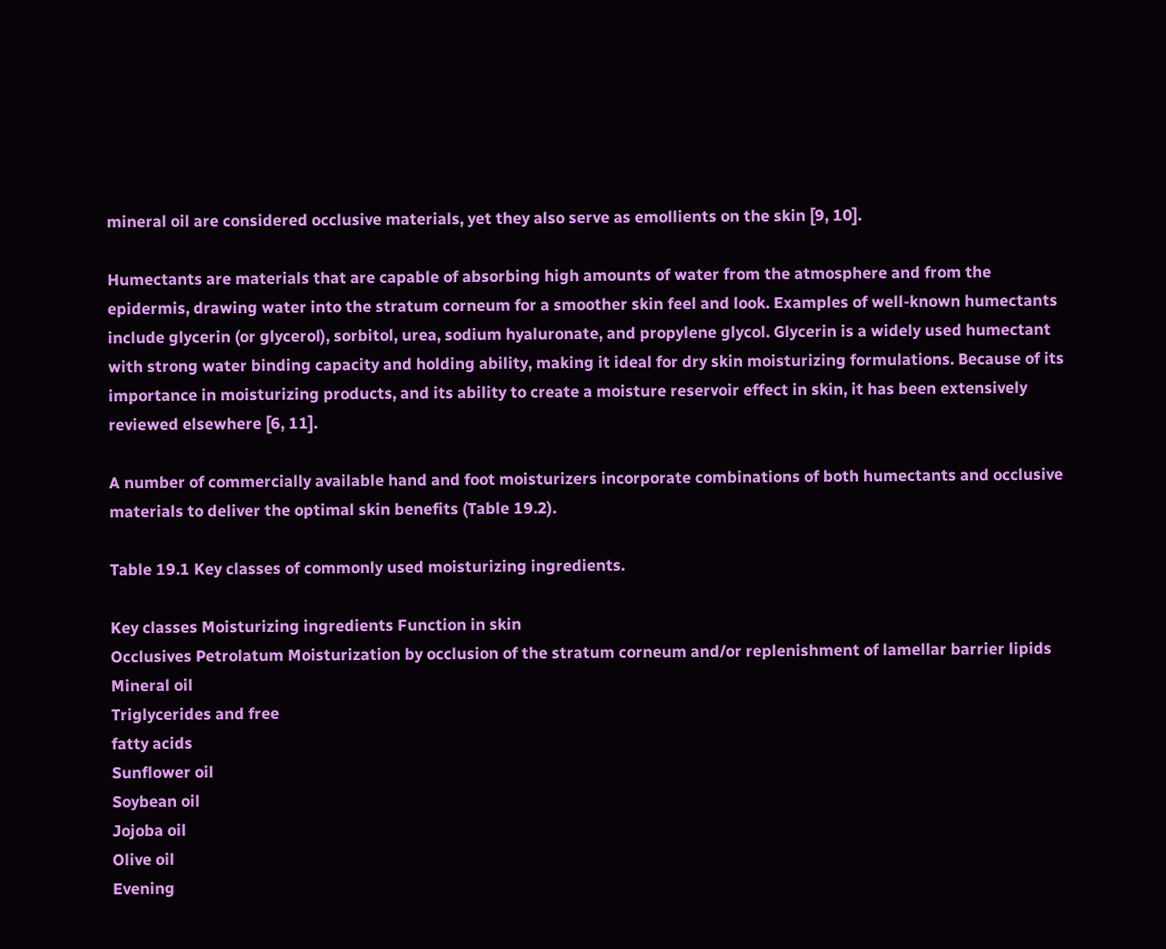mineral oil are considered occlusive materials, yet they also serve as emollients on the skin [9, 10].

Humectants are materials that are capable of absorbing high amounts of water from the atmosphere and from the epidermis, drawing water into the stratum corneum for a smoother skin feel and look. Examples of well‐known humectants include glycerin (or glycerol), sorbitol, urea, sodium hyaluronate, and propylene glycol. Glycerin is a widely used humectant with strong water binding capacity and holding ability, making it ideal for dry skin moisturizing formulations. Because of its importance in moisturizing products, and its ability to create a moisture reservoir effect in skin, it has been extensively reviewed elsewhere [6, 11].

A number of commercially available hand and foot moisturizers incorporate combinations of both humectants and occlusive materials to deliver the optimal skin benefits (Table 19.2).

Table 19.1 Key classes of commonly used moisturizing ingredients.

Key classes Moisturizing ingredients Function in skin
Occlusives Petrolatum Moisturization by occlusion of the stratum corneum and/or replenishment of lamellar barrier lipids
Mineral oil
Triglycerides and free
fatty acids
Sunflower oil
Soybean oil
Jojoba oil
Olive oil
Evening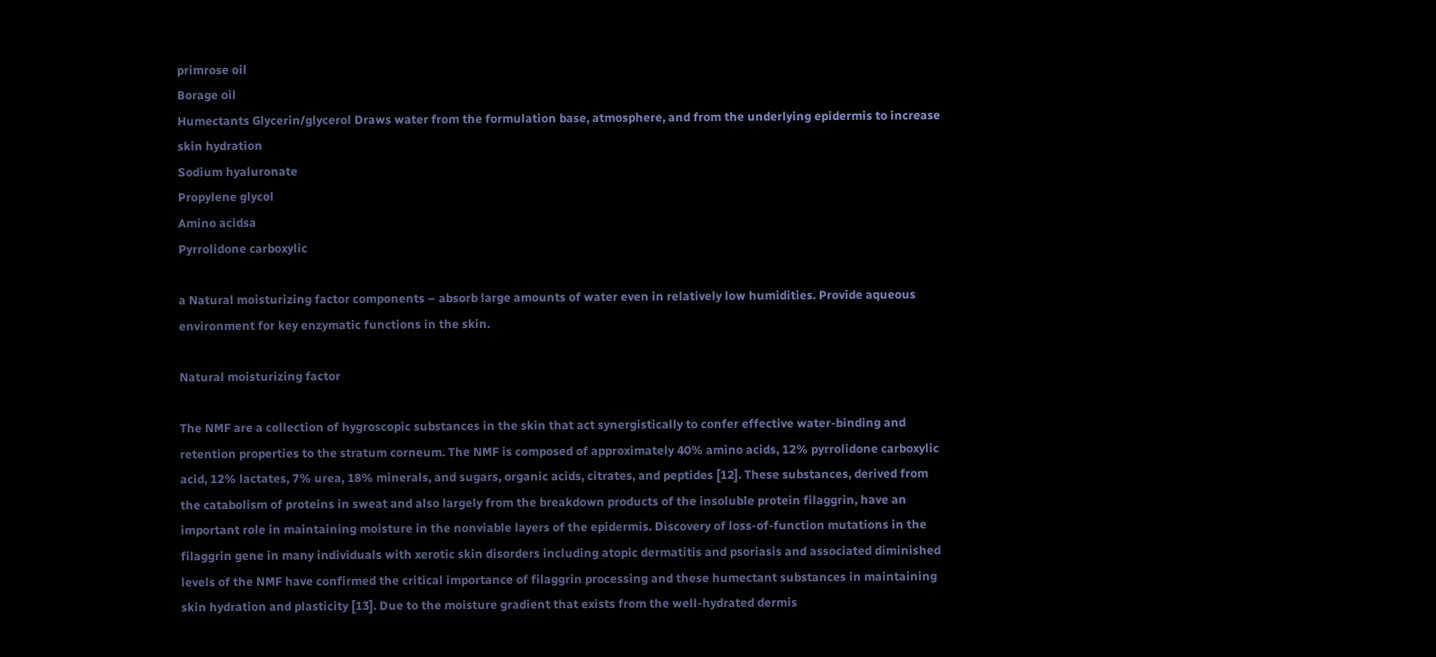primrose oil
Borage oil
Humectants Glycerin/glycerol Draws water from the formulation base, atmosphere, and from the underlying epidermis to increase skin hydration
Sodium hyaluronate
Propylene glycol
Amino acidsa
Pyrrolidone carboxylic

a Natural moisturizing factor components – absorb large amounts of water even in relatively low humidities. Provide aqueous environment for key enzymatic functions in the skin.

Natural moisturizing factor

The NMF are a collection of hygroscopic substances in the skin that act synergistically to confer effective water‐binding and retention properties to the stratum corneum. The NMF is composed of approximately 40% amino acids, 12% pyrrolidone carboxylic acid, 12% lactates, 7% urea, 18% minerals, and sugars, organic acids, citrates, and peptides [12]. These substances, derived from the catabolism of proteins in sweat and also largely from the breakdown products of the insoluble protein filaggrin, have an important role in maintaining moisture in the nonviable layers of the epidermis. Discovery of loss‐of‐function mutations in the filaggrin gene in many individuals with xerotic skin disorders including atopic dermatitis and psoriasis and associated diminished levels of the NMF have confirmed the critical importance of filaggrin processing and these humectant substances in maintaining skin hydration and plasticity [13]. Due to the moisture gradient that exists from the well‐hydrated dermis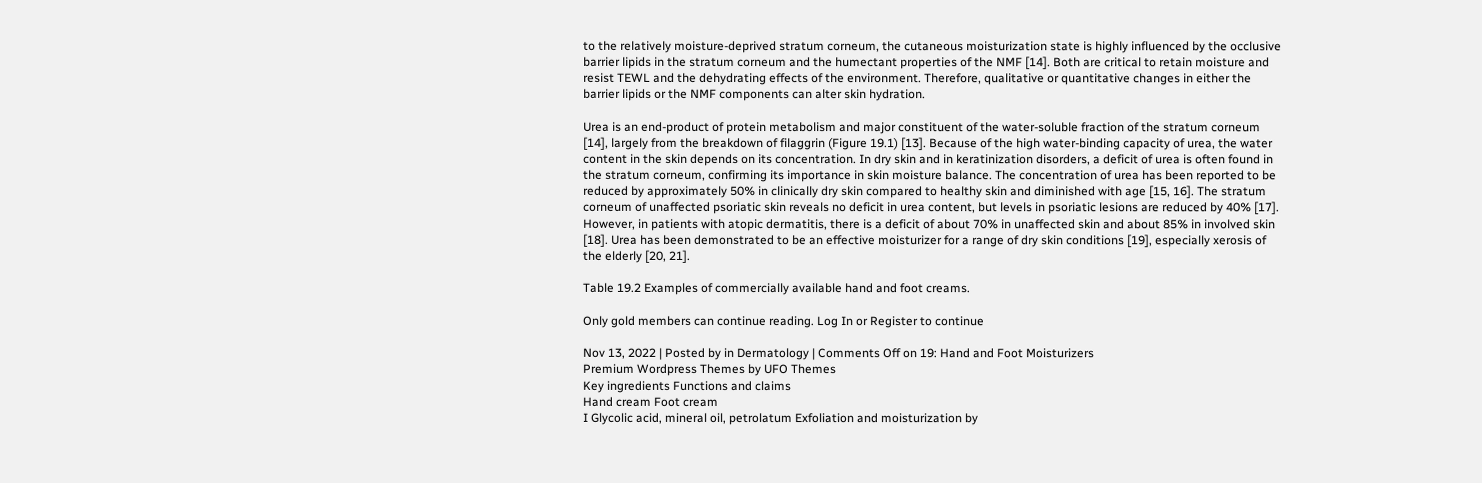to the relatively moisture‐deprived stratum corneum, the cutaneous moisturization state is highly influenced by the occlusive barrier lipids in the stratum corneum and the humectant properties of the NMF [14]. Both are critical to retain moisture and resist TEWL and the dehydrating effects of the environment. Therefore, qualitative or quantitative changes in either the barrier lipids or the NMF components can alter skin hydration.

Urea is an end‐product of protein metabolism and major constituent of the water‐soluble fraction of the stratum corneum [14], largely from the breakdown of filaggrin (Figure 19.1) [13]. Because of the high water‐binding capacity of urea, the water content in the skin depends on its concentration. In dry skin and in keratinization disorders, a deficit of urea is often found in the stratum corneum, confirming its importance in skin moisture balance. The concentration of urea has been reported to be reduced by approximately 50% in clinically dry skin compared to healthy skin and diminished with age [15, 16]. The stratum corneum of unaffected psoriatic skin reveals no deficit in urea content, but levels in psoriatic lesions are reduced by 40% [17]. However, in patients with atopic dermatitis, there is a deficit of about 70% in unaffected skin and about 85% in involved skin [18]. Urea has been demonstrated to be an effective moisturizer for a range of dry skin conditions [19], especially xerosis of the elderly [20, 21].

Table 19.2 Examples of commercially available hand and foot creams.

Only gold members can continue reading. Log In or Register to continue

Nov 13, 2022 | Posted by in Dermatology | Comments Off on 19: Hand and Foot Moisturizers
Premium Wordpress Themes by UFO Themes
Key ingredients Functions and claims
Hand cream Foot cream
I Glycolic acid, mineral oil, petrolatum Exfoliation and moisturization by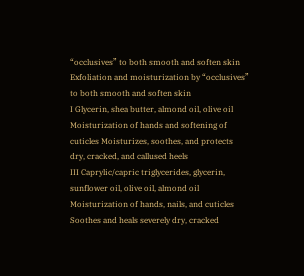“occlusives” to both smooth and soften skin Exfoliation and moisturization by “occlusives” to both smooth and soften skin
I Glycerin, shea butter, almond oil, olive oil Moisturization of hands and softening of cuticles Moisturizes, soothes, and protects dry, cracked, and callused heels
III Caprylic/capric triglycerides, glycerin, sunflower oil, olive oil, almond oil Moisturization of hands, nails, and cuticles Soothes and heals severely dry, cracked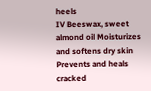heels
IV Beeswax, sweet almond oil Moisturizes and softens dry skin Prevents and heals cracked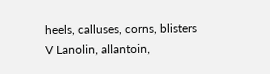heels, calluses, corns, blisters
V Lanolin, allantoin,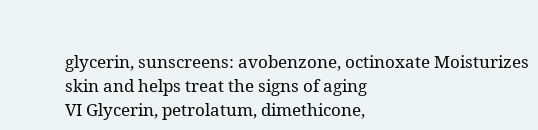glycerin, sunscreens: avobenzone, octinoxate Moisturizes skin and helps treat the signs of aging
VI Glycerin, petrolatum, dimethicone,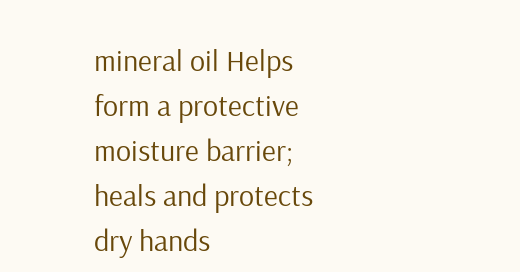mineral oil Helps form a protective moisture barrier; heals and protects dry hands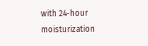with 24‐hour moisturization